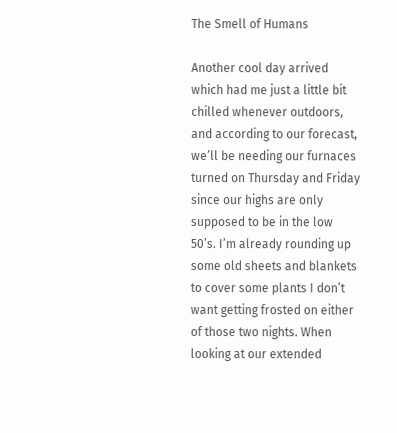The Smell of Humans

Another cool day arrived which had me just a little bit chilled whenever outdoors, and according to our forecast, we’ll be needing our furnaces turned on Thursday and Friday since our highs are only supposed to be in the low 50’s. I’m already rounding up some old sheets and blankets to cover some plants I don’t want getting frosted on either of those two nights. When looking at our extended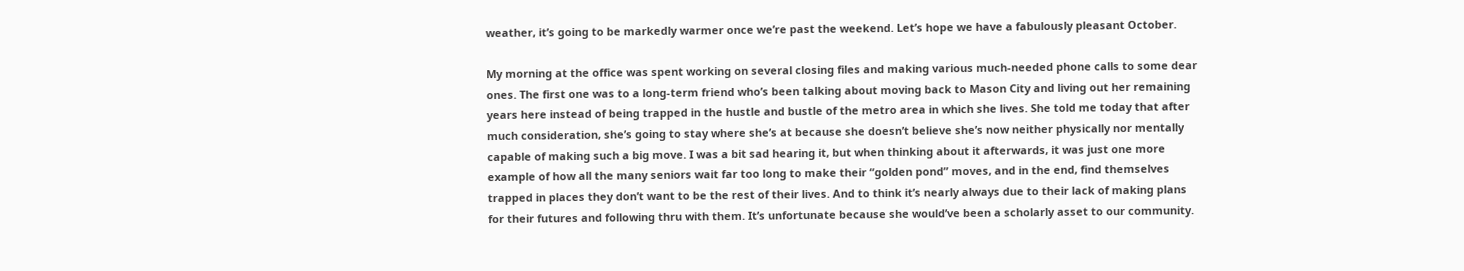weather, it’s going to be markedly warmer once we’re past the weekend. Let’s hope we have a fabulously pleasant October.

My morning at the office was spent working on several closing files and making various much-needed phone calls to some dear ones. The first one was to a long-term friend who’s been talking about moving back to Mason City and living out her remaining years here instead of being trapped in the hustle and bustle of the metro area in which she lives. She told me today that after much consideration, she’s going to stay where she’s at because she doesn’t believe she’s now neither physically nor mentally capable of making such a big move. I was a bit sad hearing it, but when thinking about it afterwards, it was just one more example of how all the many seniors wait far too long to make their “golden pond” moves, and in the end, find themselves trapped in places they don’t want to be the rest of their lives. And to think it’s nearly always due to their lack of making plans for their futures and following thru with them. It’s unfortunate because she would’ve been a scholarly asset to our community.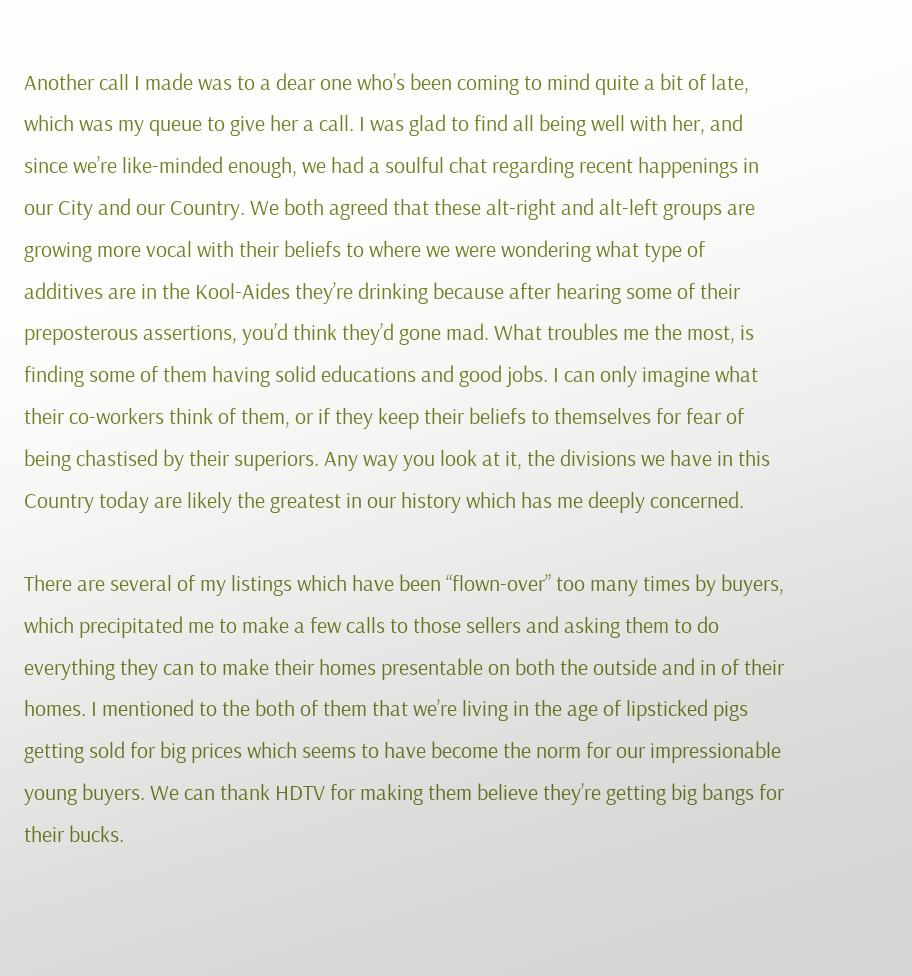Another call I made was to a dear one who’s been coming to mind quite a bit of late, which was my queue to give her a call. I was glad to find all being well with her, and since we’re like-minded enough, we had a soulful chat regarding recent happenings in our City and our Country. We both agreed that these alt-right and alt-left groups are growing more vocal with their beliefs to where we were wondering what type of additives are in the Kool-Aides they’re drinking because after hearing some of their preposterous assertions, you’d think they’d gone mad. What troubles me the most, is finding some of them having solid educations and good jobs. I can only imagine what their co-workers think of them, or if they keep their beliefs to themselves for fear of being chastised by their superiors. Any way you look at it, the divisions we have in this Country today are likely the greatest in our history which has me deeply concerned.

There are several of my listings which have been “flown-over” too many times by buyers, which precipitated me to make a few calls to those sellers and asking them to do everything they can to make their homes presentable on both the outside and in of their homes. I mentioned to the both of them that we’re living in the age of lipsticked pigs getting sold for big prices which seems to have become the norm for our impressionable young buyers. We can thank HDTV for making them believe they’re getting big bangs for their bucks.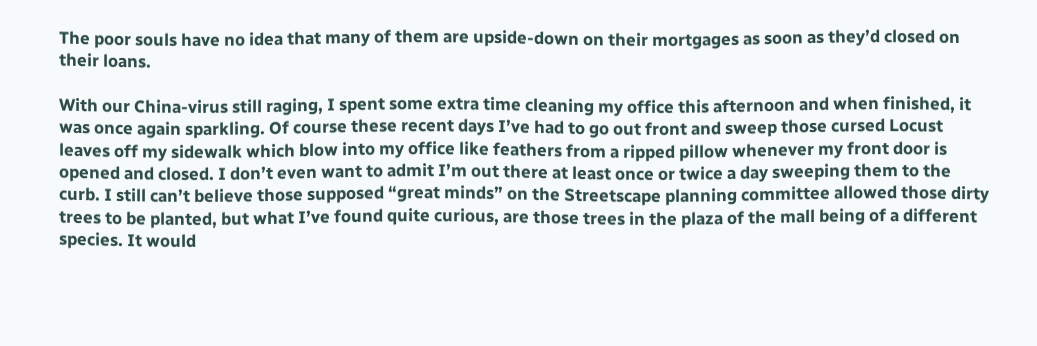The poor souls have no idea that many of them are upside-down on their mortgages as soon as they’d closed on their loans.

With our China-virus still raging, I spent some extra time cleaning my office this afternoon and when finished, it was once again sparkling. Of course these recent days I’ve had to go out front and sweep those cursed Locust leaves off my sidewalk which blow into my office like feathers from a ripped pillow whenever my front door is opened and closed. I don’t even want to admit I’m out there at least once or twice a day sweeping them to the curb. I still can’t believe those supposed “great minds” on the Streetscape planning committee allowed those dirty trees to be planted, but what I’ve found quite curious, are those trees in the plaza of the mall being of a different species. It would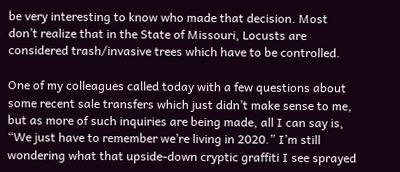be very interesting to know who made that decision. Most don’t realize that in the State of Missouri, Locusts are considered trash/invasive trees which have to be controlled.

One of my colleagues called today with a few questions about some recent sale transfers which just didn’t make sense to me, but as more of such inquiries are being made, all I can say is, “We just have to remember we’re living in 2020.” I’m still wondering what that upside-down cryptic graffiti I see sprayed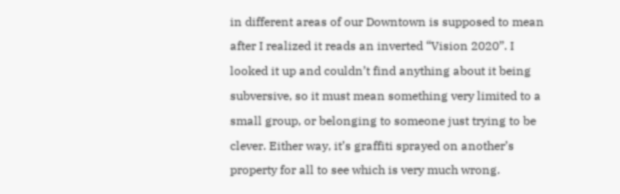in different areas of our Downtown is supposed to mean after I realized it reads an inverted “Vision 2020”. I looked it up and couldn’t find anything about it being subversive, so it must mean something very limited to a small group, or belonging to someone just trying to be clever. Either way, it’s graffiti sprayed on another’s property for all to see which is very much wrong.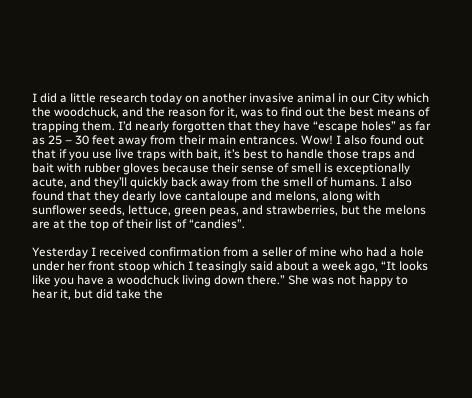I did a little research today on another invasive animal in our City which the woodchuck, and the reason for it, was to find out the best means of trapping them. I’d nearly forgotten that they have “escape holes” as far as 25 – 30 feet away from their main entrances. Wow! I also found out that if you use live traps with bait, it’s best to handle those traps and bait with rubber gloves because their sense of smell is exceptionally acute, and they’ll quickly back away from the smell of humans. I also found that they dearly love cantaloupe and melons, along with sunflower seeds, lettuce, green peas, and strawberries, but the melons are at the top of their list of “candies”.

Yesterday I received confirmation from a seller of mine who had a hole under her front stoop which I teasingly said about a week ago, “It looks like you have a woodchuck living down there.” She was not happy to hear it, but did take the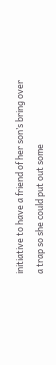initiative to have a friend of her son’s bring over a trap so she could put out some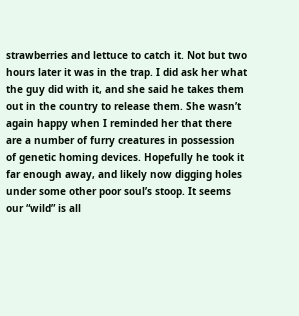strawberries and lettuce to catch it. Not but two hours later it was in the trap. I did ask her what the guy did with it, and she said he takes them out in the country to release them. She wasn’t again happy when I reminded her that there are a number of furry creatures in possession of genetic homing devices. Hopefully he took it far enough away, and likely now digging holes under some other poor soul’s stoop. It seems our “wild” is all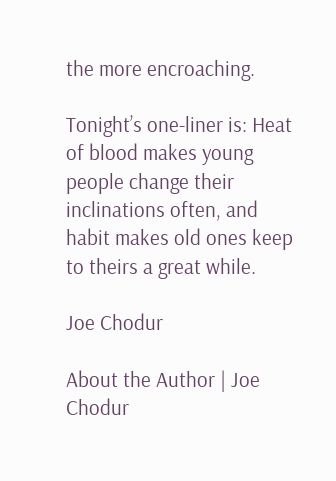the more encroaching.

Tonight’s one-liner is: Heat of blood makes young people change their inclinations often, and habit makes old ones keep to theirs a great while.

Joe Chodur

About the Author | Joe Chodur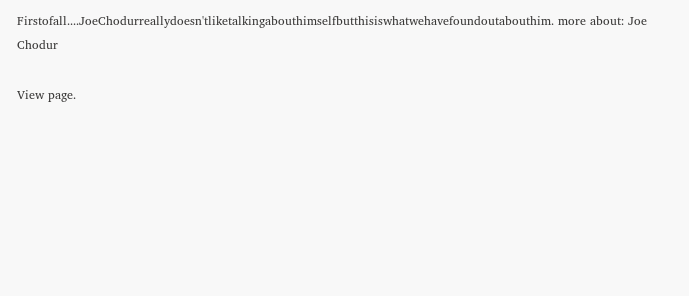Firstofall....JoeChodurreallydoesn'tliketalkingabouthimselfbutthisiswhatwehavefoundoutabouthim. more about: Joe Chodur

View page.